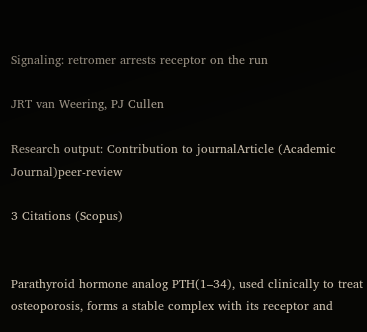Signaling: retromer arrests receptor on the run

JRT van Weering, PJ Cullen

Research output: Contribution to journalArticle (Academic Journal)peer-review

3 Citations (Scopus)


Parathyroid hormone analog PTH(1–34), used clinically to treat osteoporosis, forms a stable complex with its receptor and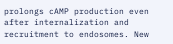prolongs cAMP production even after internalization and recruitment to endosomes. New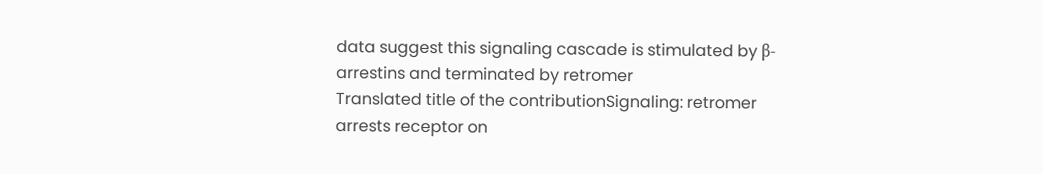data suggest this signaling cascade is stimulated by β-arrestins and terminated by retromer
Translated title of the contributionSignaling: retromer arrests receptor on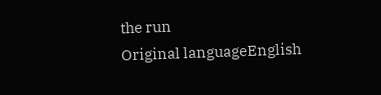the run
Original languageEnglish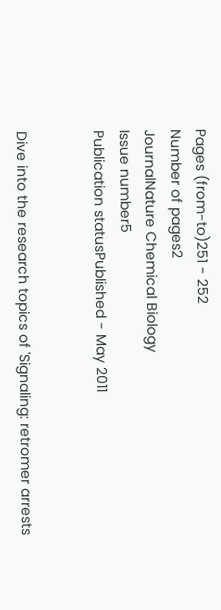Pages (from-to)251 - 252
Number of pages2
JournalNature Chemical Biology
Issue number5
Publication statusPublished - May 2011


Dive into the research topics of 'Signaling: retromer arrests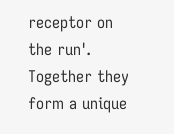receptor on the run'. Together they form a unique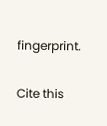fingerprint.

Cite this